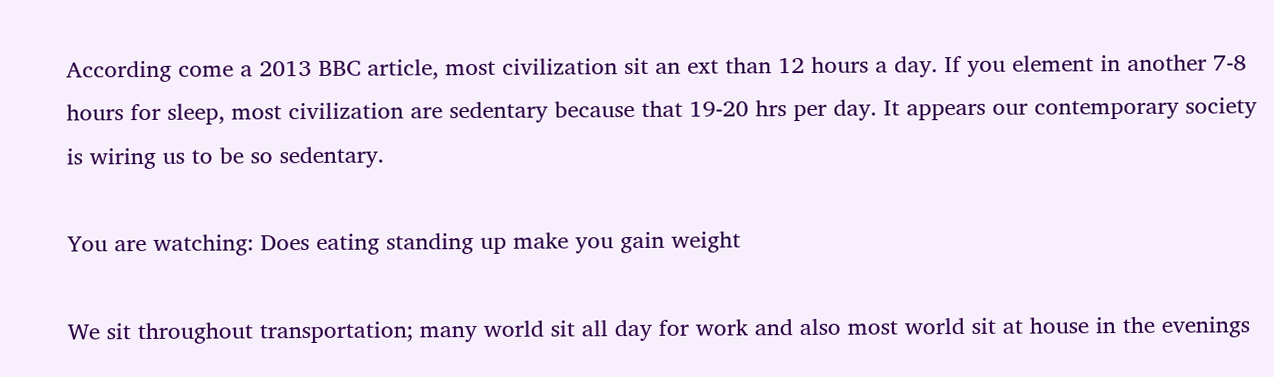According come a 2013 BBC article, most civilization sit an ext than 12 hours a day. If you element in another 7-8 hours for sleep, most civilization are sedentary because that 19-20 hrs per day. It appears our contemporary society is wiring us to be so sedentary.

You are watching: Does eating standing up make you gain weight

We sit throughout transportation; many world sit all day for work and also most world sit at house in the evenings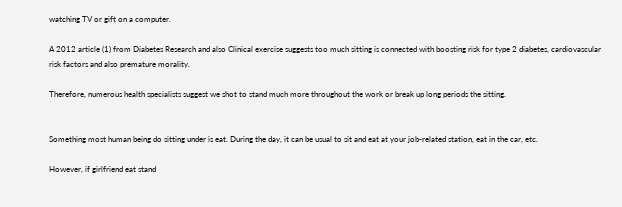watching TV or gift on a computer.

A 2012 article (1) from Diabetes Research and also Clinical exercise suggests too much sitting is connected with boosting risk for type 2 diabetes, cardiovascular risk factors and also premature morality.

Therefore, numerous health specialists suggest we shot to stand much more throughout the work or break up long periods the sitting.


Something most human being do sitting under is eat. During the day, it can be usual to sit and eat at your job-related station, eat in the car, etc.

However, if girlfriend eat stand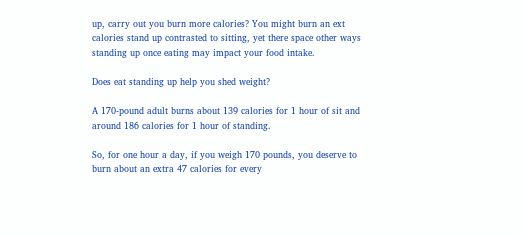up, carry out you burn more calories? You might burn an ext calories stand up contrasted to sitting, yet there space other ways standing up once eating may impact your food intake.

Does eat standing up help you shed weight?

A 170-pound adult burns about 139 calories for 1 hour of sit and around 186 calories for 1 hour of standing.

So, for one hour a day, if you weigh 170 pounds, you deserve to burn about an extra 47 calories for every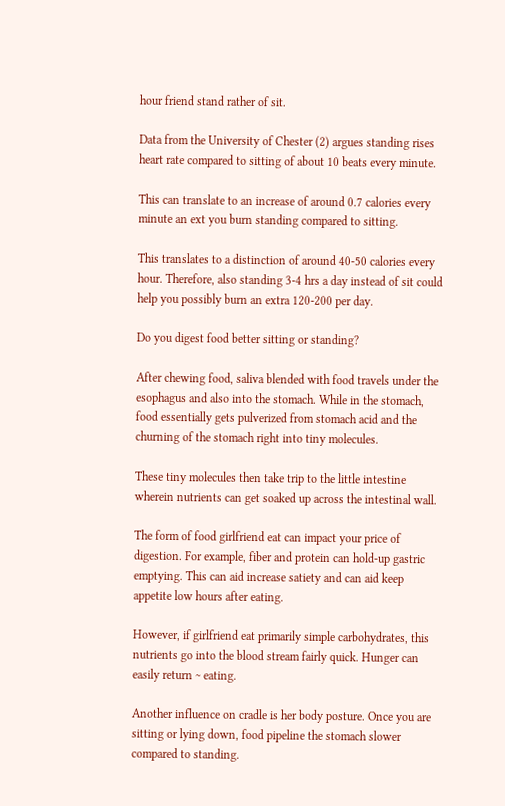hour friend stand rather of sit.

Data from the University of Chester (2) argues standing rises heart rate compared to sitting of about 10 beats every minute.

This can translate to an increase of around 0.7 calories every minute an ext you burn standing compared to sitting.

This translates to a distinction of around 40-50 calories every hour. Therefore, also standing 3-4 hrs a day instead of sit could help you possibly burn an extra 120-200 per day.

Do you digest food better sitting or standing?

After chewing food, saliva blended with food travels under the esophagus and also into the stomach. While in the stomach, food essentially gets pulverized from stomach acid and the churning of the stomach right into tiny molecules.

These tiny molecules then take trip to the little intestine wherein nutrients can get soaked up across the intestinal wall.

The form of food girlfriend eat can impact your price of digestion. For example, fiber and protein can hold-up gastric emptying. This can aid increase satiety and can aid keep appetite low hours after eating.

However, if girlfriend eat primarily simple carbohydrates, this nutrients go into the blood stream fairly quick. Hunger can easily return ~ eating.

Another influence on cradle is her body posture. Once you are sitting or lying down, food pipeline the stomach slower compared to standing.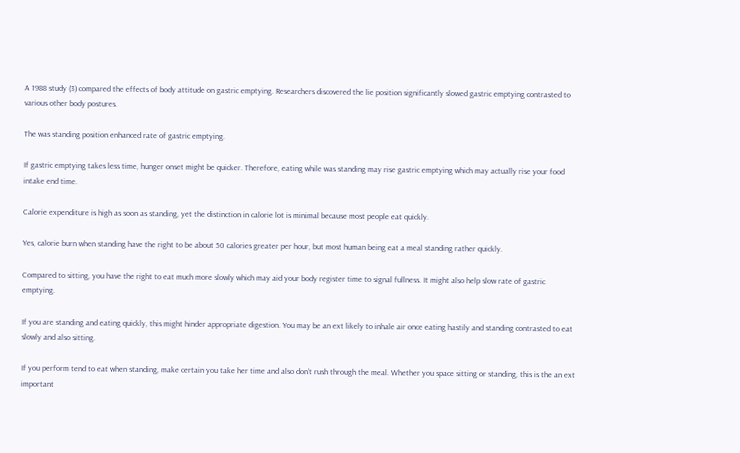A 1988 study (3) compared the effects of body attitude on gastric emptying. Researchers discovered the lie position significantly slowed gastric emptying contrasted to various other body postures.

The was standing position enhanced rate of gastric emptying.

If gastric emptying takes less time, hunger onset might be quicker. Therefore, eating while was standing may rise gastric emptying which may actually rise your food intake end time.

Calorie expenditure is high as soon as standing, yet the distinction in calorie lot is minimal because most people eat quickly.

Yes, calorie burn when standing have the right to be about 50 calories greater per hour, but most human being eat a meal standing rather quickly.

Compared to sitting, you have the right to eat much more slowly which may aid your body register time to signal fullness. It might also help slow rate of gastric emptying.

If you are standing and eating quickly, this might hinder appropriate digestion. You may be an ext likely to inhale air once eating hastily and standing contrasted to eat slowly and also sitting.

If you perform tend to eat when standing, make certain you take her time and also don’t rush through the meal. Whether you space sitting or standing, this is the an ext important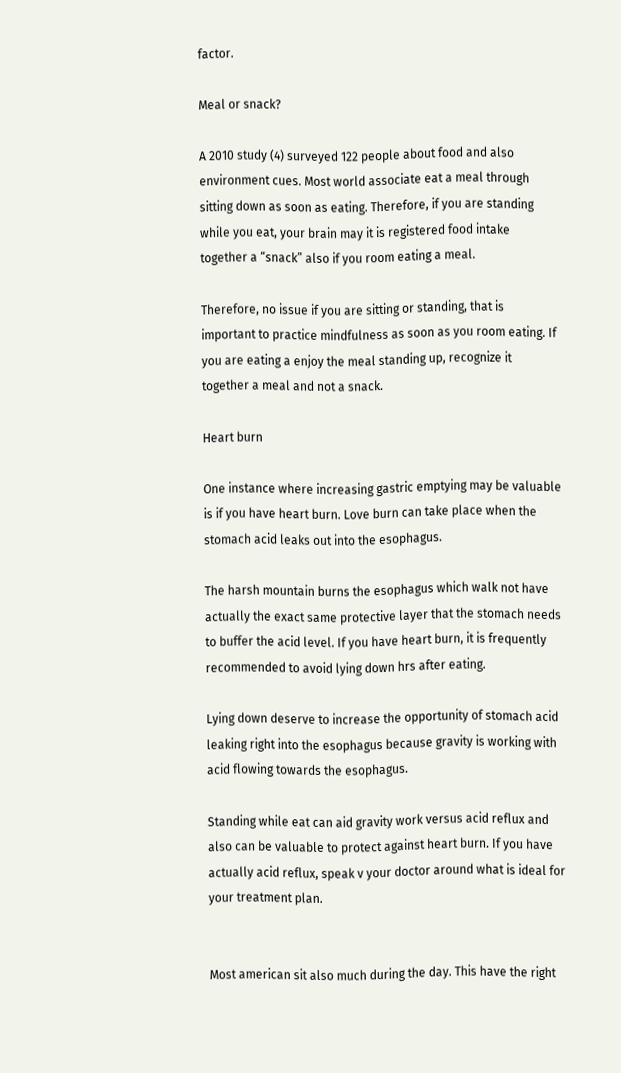factor.

Meal or snack?

A 2010 study (4) surveyed 122 people about food and also environment cues. Most world associate eat a meal through sitting down as soon as eating. Therefore, if you are standing while you eat, your brain may it is registered food intake together a “snack” also if you room eating a meal.

Therefore, no issue if you are sitting or standing, that is important to practice mindfulness as soon as you room eating. If you are eating a enjoy the meal standing up, recognize it together a meal and not a snack.

Heart burn

One instance where increasing gastric emptying may be valuable is if you have heart burn. Love burn can take place when the stomach acid leaks out into the esophagus.

The harsh mountain burns the esophagus which walk not have actually the exact same protective layer that the stomach needs to buffer the acid level. If you have heart burn, it is frequently recommended to avoid lying down hrs after eating.

Lying down deserve to increase the opportunity of stomach acid leaking right into the esophagus because gravity is working with acid flowing towards the esophagus.

Standing while eat can aid gravity work versus acid reflux and also can be valuable to protect against heart burn. If you have actually acid reflux, speak v your doctor around what is ideal for your treatment plan.


Most american sit also much during the day. This have the right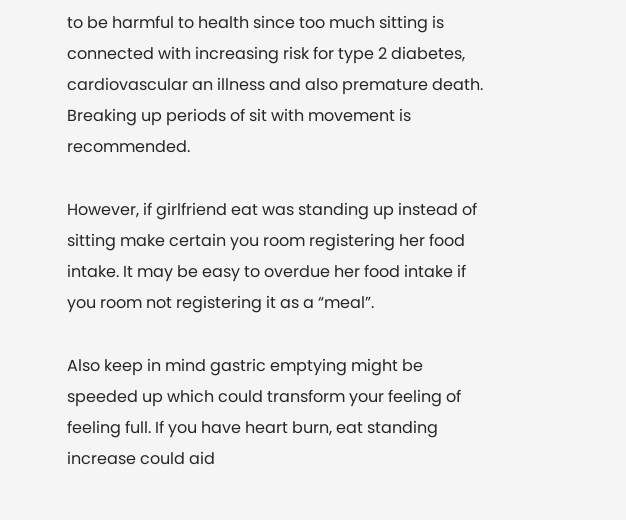to be harmful to health since too much sitting is connected with increasing risk for type 2 diabetes, cardiovascular an illness and also premature death. Breaking up periods of sit with movement is recommended.

However, if girlfriend eat was standing up instead of sitting make certain you room registering her food intake. It may be easy to overdue her food intake if you room not registering it as a “meal”.

Also keep in mind gastric emptying might be speeded up which could transform your feeling of feeling full. If you have heart burn, eat standing increase could aid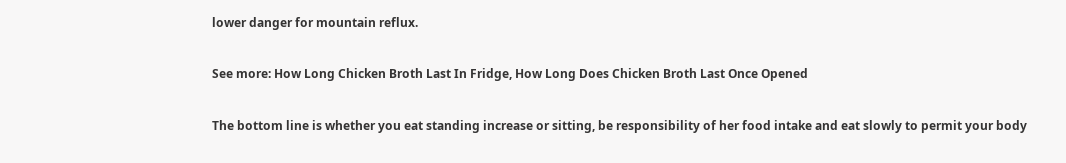lower danger for mountain reflux.

See more: How Long Chicken Broth Last In Fridge, How Long Does Chicken Broth Last Once Opened

The bottom line is whether you eat standing increase or sitting, be responsibility of her food intake and eat slowly to permit your body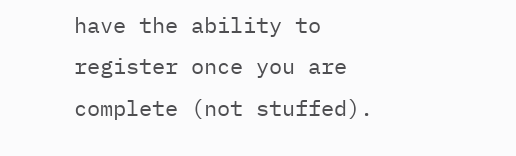have the ability to register once you are complete (not stuffed).